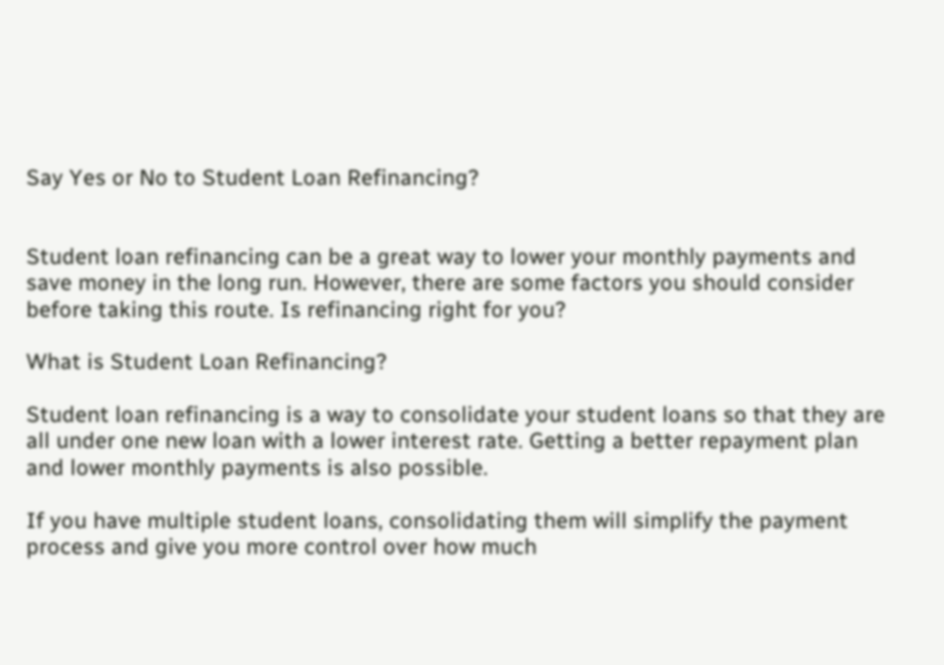Say Yes or No to Student Loan Refinancing?


Student loan refinancing can be a great way to lower your monthly payments and save money in the long run. However, there are some factors you should consider before taking this route. Is refinancing right for you?

What is Student Loan Refinancing?

Student loan refinancing is a way to consolidate your student loans so that they are all under one new loan with a lower interest rate. Getting a better repayment plan and lower monthly payments is also possible.

If you have multiple student loans, consolidating them will simplify the payment process and give you more control over how much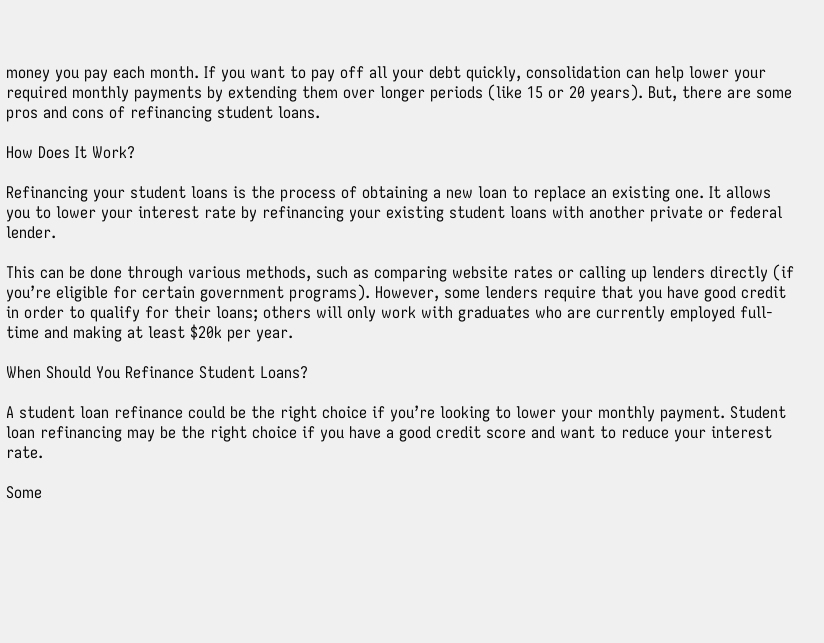money you pay each month. If you want to pay off all your debt quickly, consolidation can help lower your required monthly payments by extending them over longer periods (like 15 or 20 years). But, there are some pros and cons of refinancing student loans.

How Does It Work?

Refinancing your student loans is the process of obtaining a new loan to replace an existing one. It allows you to lower your interest rate by refinancing your existing student loans with another private or federal lender.

This can be done through various methods, such as comparing website rates or calling up lenders directly (if you’re eligible for certain government programs). However, some lenders require that you have good credit in order to qualify for their loans; others will only work with graduates who are currently employed full-time and making at least $20k per year.

When Should You Refinance Student Loans?

A student loan refinance could be the right choice if you’re looking to lower your monthly payment. Student loan refinancing may be the right choice if you have a good credit score and want to reduce your interest rate.

Some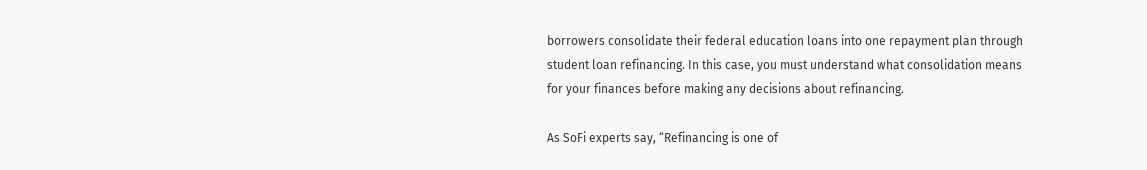borrowers consolidate their federal education loans into one repayment plan through student loan refinancing. In this case, you must understand what consolidation means for your finances before making any decisions about refinancing.

As SoFi experts say, “Refinancing is one of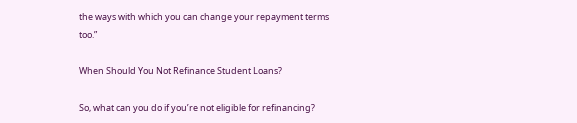the ways with which you can change your repayment terms too.”

When Should You Not Refinance Student Loans?

So, what can you do if you’re not eligible for refinancing?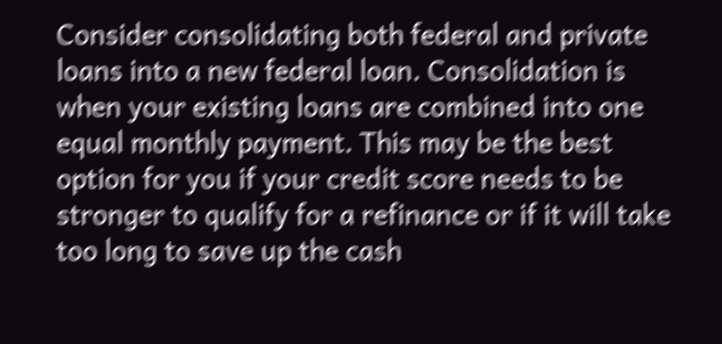Consider consolidating both federal and private loans into a new federal loan. Consolidation is when your existing loans are combined into one equal monthly payment. This may be the best option for you if your credit score needs to be stronger to qualify for a refinance or if it will take too long to save up the cash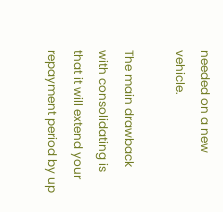needed on a new vehicle.

The main drawback with consolidating is that it will extend your repayment period by up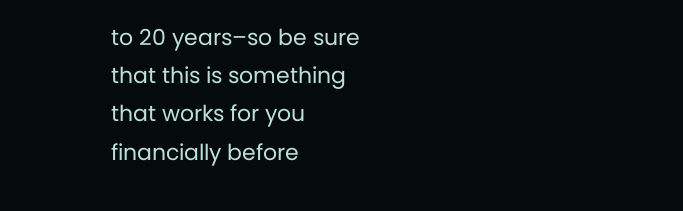to 20 years–so be sure that this is something that works for you financially before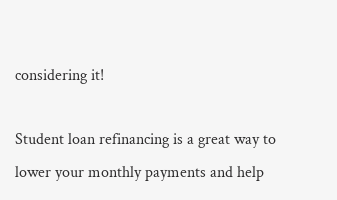considering it!

Student loan refinancing is a great way to lower your monthly payments and help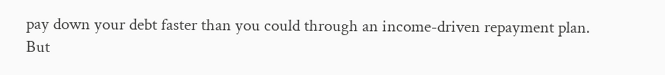pay down your debt faster than you could through an income-driven repayment plan. But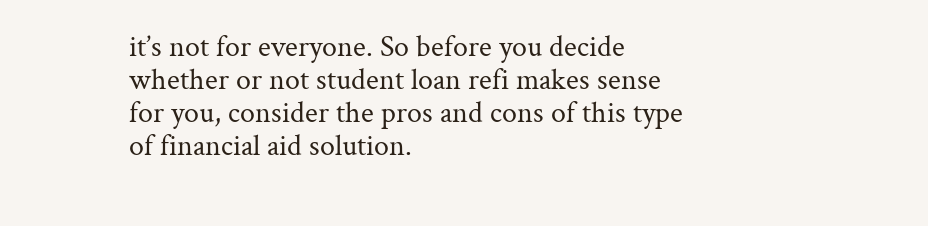it’s not for everyone. So before you decide whether or not student loan refi makes sense for you, consider the pros and cons of this type of financial aid solution.